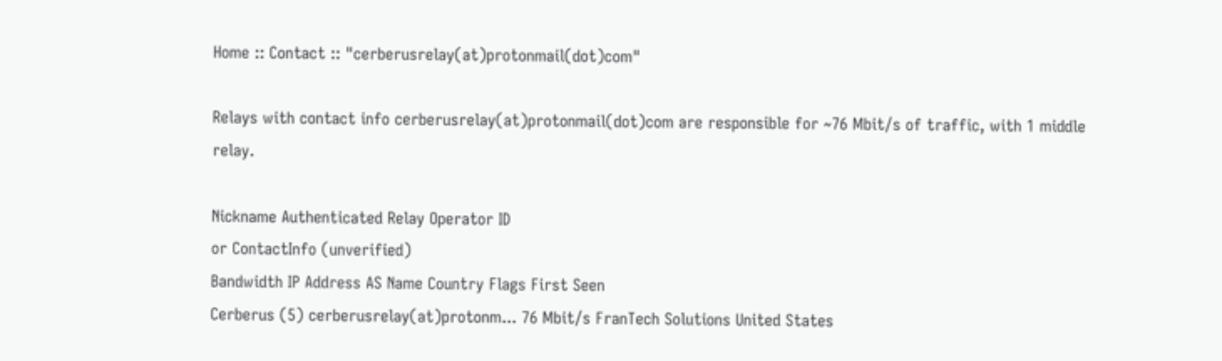Home :: Contact :: "cerberusrelay(at)protonmail(dot)com"

Relays with contact info cerberusrelay(at)protonmail(dot)com are responsible for ~76 Mbit/s of traffic, with 1 middle relay.

Nickname Authenticated Relay Operator ID
or ContactInfo (unverified)
Bandwidth IP Address AS Name Country Flags First Seen
Cerberus (5) cerberusrelay(at)protonm... 76 Mbit/s FranTech Solutions United States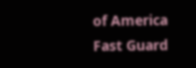of America Fast Guard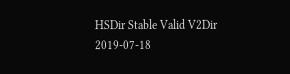HSDir Stable Valid V2Dir 2019-07-18